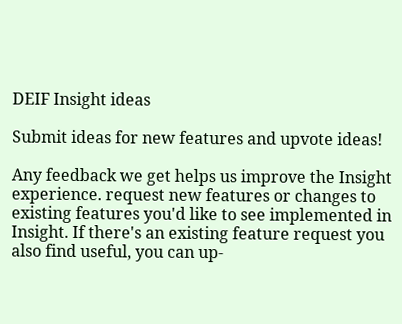DEIF Insight ideas

Submit ideas for new features and upvote ideas!

Any feedback we get helps us improve the Insight experience. request new features or changes to existing features you'd like to see implemented in Insight. If there's an existing feature request you also find useful, you can up-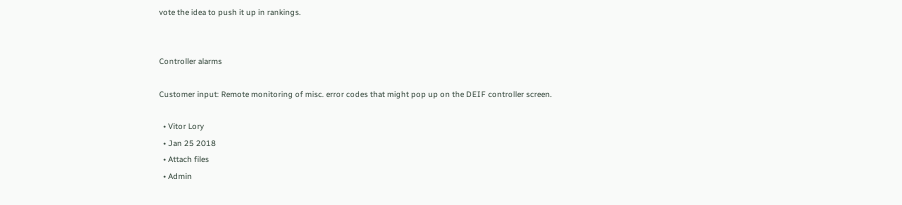vote the idea to push it up in rankings.


Controller alarms

Customer input: Remote monitoring of misc. error codes that might pop up on the DEIF controller screen.

  • Vitor Lory
  • Jan 25 2018
  • Attach files
  • Admin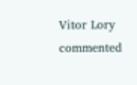Vitor Lory commented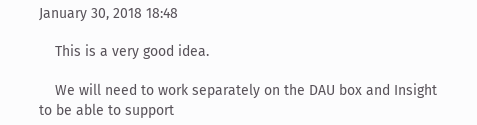January 30, 2018 18:48

    This is a very good idea.

    We will need to work separately on the DAU box and Insight to be able to support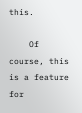this.

    Of course, this is a feature for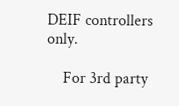DEIF controllers only.

    For 3rd party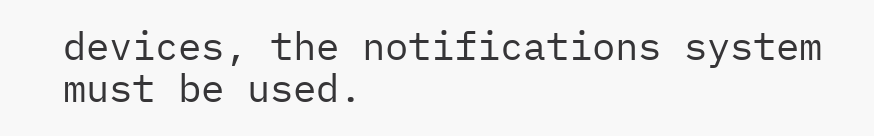devices, the notifications system must be used.